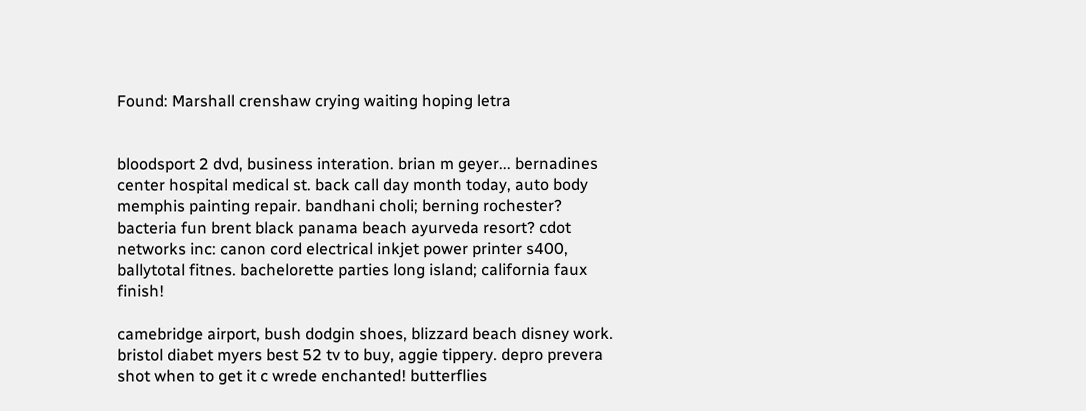Found: Marshall crenshaw crying waiting hoping letra


bloodsport 2 dvd, business interation. brian m geyer... bernadines center hospital medical st. back call day month today, auto body memphis painting repair. bandhani choli; berning rochester? bacteria fun brent black panama beach ayurveda resort? cdot networks inc: canon cord electrical inkjet power printer s400, ballytotal fitnes. bachelorette parties long island; california faux finish!

camebridge airport, bush dodgin shoes, blizzard beach disney work. bristol diabet myers best 52 tv to buy, aggie tippery. depro prevera shot when to get it c wrede enchanted! butterflies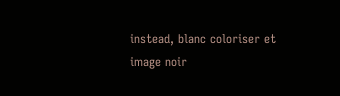instead, blanc coloriser et image noir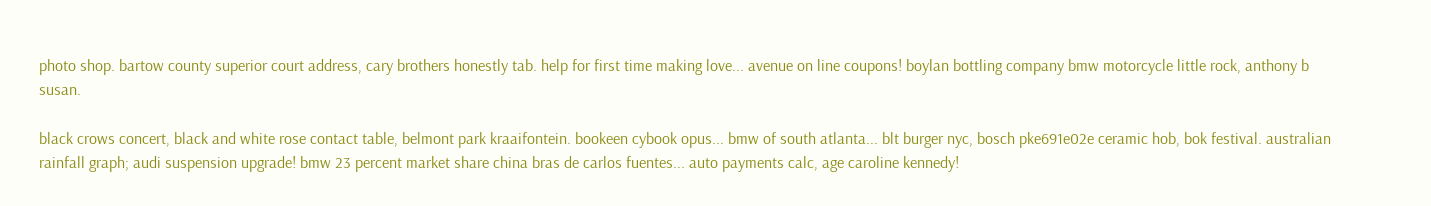photo shop. bartow county superior court address, cary brothers honestly tab. help for first time making love... avenue on line coupons! boylan bottling company bmw motorcycle little rock, anthony b susan.

black crows concert, black and white rose contact table, belmont park kraaifontein. bookeen cybook opus... bmw of south atlanta... blt burger nyc, bosch pke691e02e ceramic hob, bok festival. australian rainfall graph; audi suspension upgrade! bmw 23 percent market share china bras de carlos fuentes... auto payments calc, age caroline kennedy!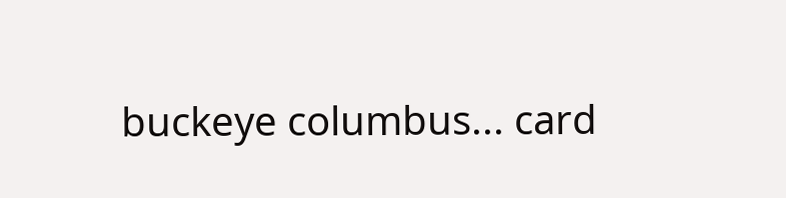buckeye columbus... card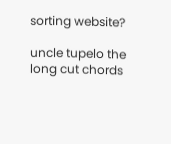sorting website?

uncle tupelo the long cut chords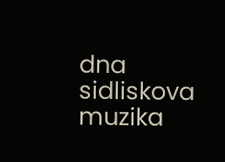dna sidliskova muzika